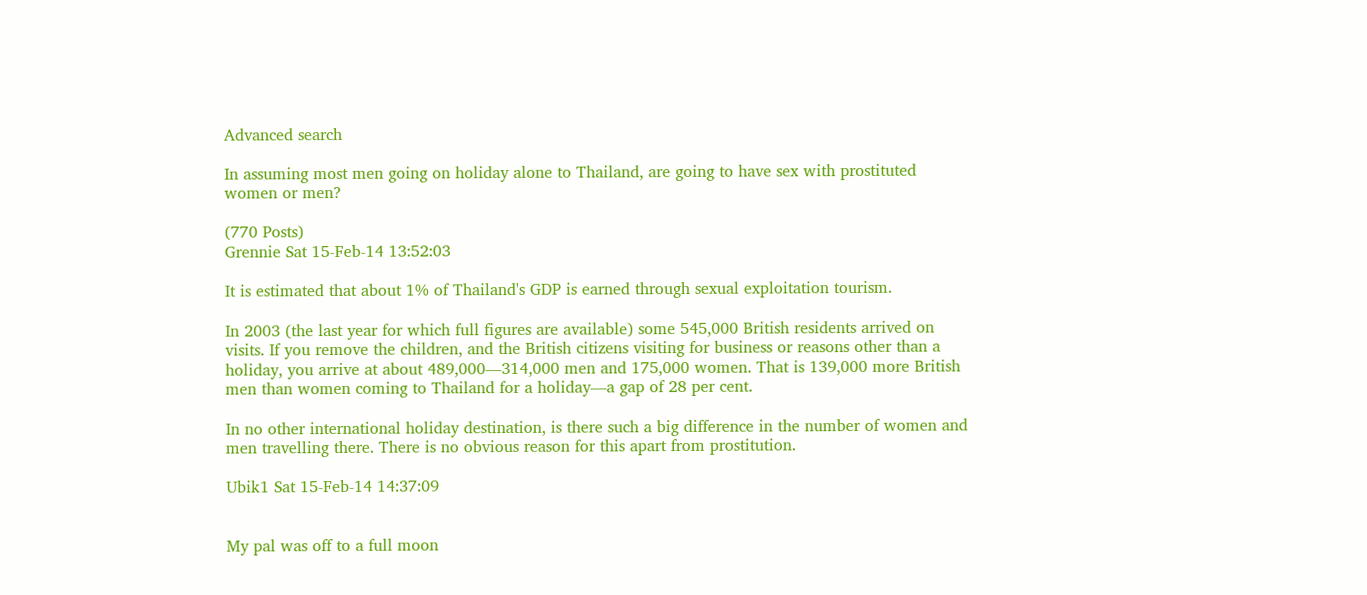Advanced search

In assuming most men going on holiday alone to Thailand, are going to have sex with prostituted women or men?

(770 Posts)
Grennie Sat 15-Feb-14 13:52:03

It is estimated that about 1% of Thailand's GDP is earned through sexual exploitation tourism.

In 2003 (the last year for which full figures are available) some 545,000 British residents arrived on visits. If you remove the children, and the British citizens visiting for business or reasons other than a holiday, you arrive at about 489,000—314,000 men and 175,000 women. That is 139,000 more British men than women coming to Thailand for a holiday—a gap of 28 per cent.

In no other international holiday destination, is there such a big difference in the number of women and men travelling there. There is no obvious reason for this apart from prostitution.

Ubik1 Sat 15-Feb-14 14:37:09


My pal was off to a full moon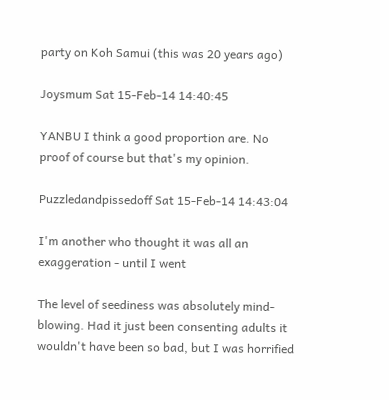party on Koh Samui (this was 20 years ago)

Joysmum Sat 15-Feb-14 14:40:45

YANBU I think a good proportion are. No proof of course but that's my opinion.

Puzzledandpissedoff Sat 15-Feb-14 14:43:04

I'm another who thought it was all an exaggeration - until I went

The level of seediness was absolutely mind-blowing. Had it just been consenting adults it wouldn't have been so bad, but I was horrified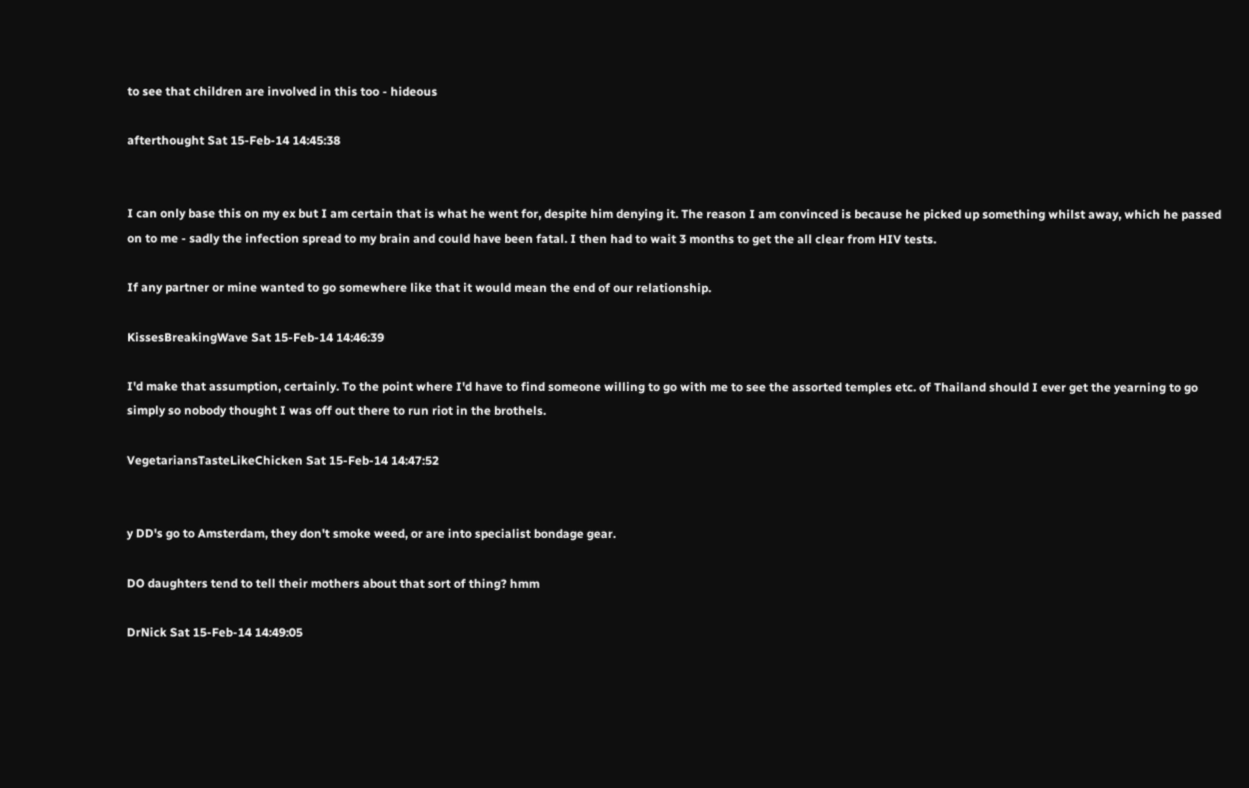to see that children are involved in this too - hideous

afterthought Sat 15-Feb-14 14:45:38


I can only base this on my ex but I am certain that is what he went for, despite him denying it. The reason I am convinced is because he picked up something whilst away, which he passed on to me - sadly the infection spread to my brain and could have been fatal. I then had to wait 3 months to get the all clear from HIV tests.

If any partner or mine wanted to go somewhere like that it would mean the end of our relationship.

KissesBreakingWave Sat 15-Feb-14 14:46:39

I'd make that assumption, certainly. To the point where I'd have to find someone willing to go with me to see the assorted temples etc. of Thailand should I ever get the yearning to go simply so nobody thought I was off out there to run riot in the brothels.

VegetariansTasteLikeChicken Sat 15-Feb-14 14:47:52


y DD's go to Amsterdam, they don't smoke weed, or are into specialist bondage gear.

DO daughters tend to tell their mothers about that sort of thing? hmm

DrNick Sat 15-Feb-14 14:49:05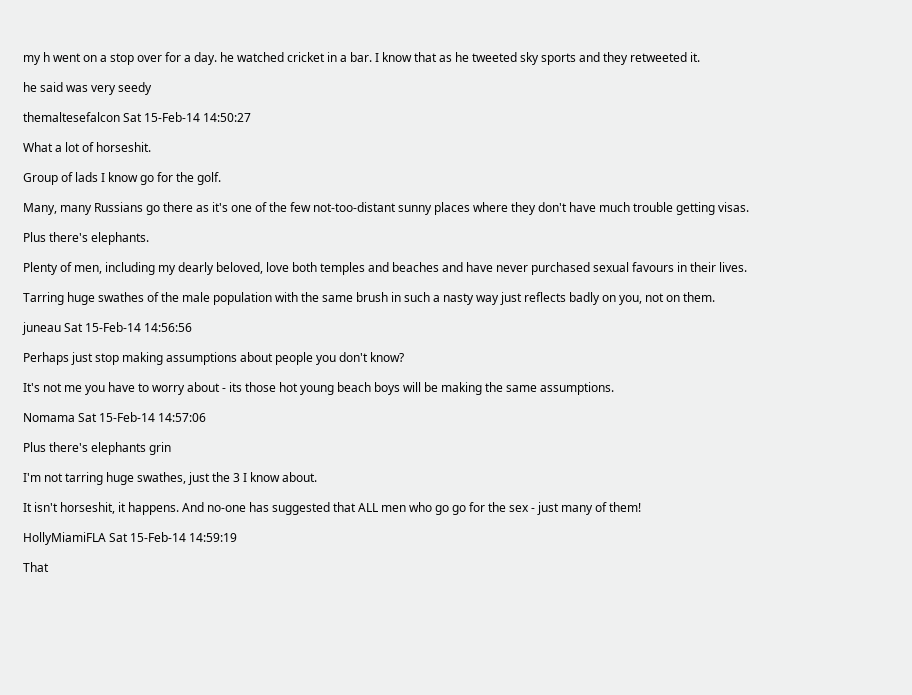my h went on a stop over for a day. he watched cricket in a bar. I know that as he tweeted sky sports and they retweeted it.

he said was very seedy

themaltesefalcon Sat 15-Feb-14 14:50:27

What a lot of horseshit.

Group of lads I know go for the golf.

Many, many Russians go there as it's one of the few not-too-distant sunny places where they don't have much trouble getting visas.

Plus there's elephants.

Plenty of men, including my dearly beloved, love both temples and beaches and have never purchased sexual favours in their lives.

Tarring huge swathes of the male population with the same brush in such a nasty way just reflects badly on you, not on them.

juneau Sat 15-Feb-14 14:56:56

Perhaps just stop making assumptions about people you don't know?

It's not me you have to worry about - its those hot young beach boys will be making the same assumptions.

Nomama Sat 15-Feb-14 14:57:06

Plus there's elephants grin

I'm not tarring huge swathes, just the 3 I know about.

It isn't horseshit, it happens. And no-one has suggested that ALL men who go go for the sex - just many of them!

HollyMiamiFLA Sat 15-Feb-14 14:59:19

That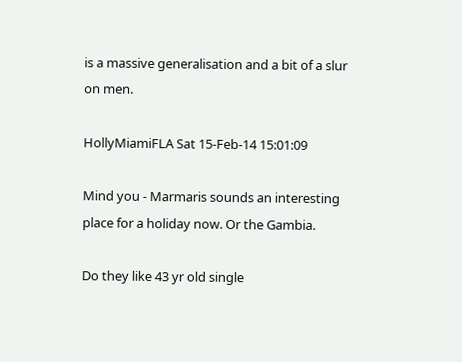is a massive generalisation and a bit of a slur on men.

HollyMiamiFLA Sat 15-Feb-14 15:01:09

Mind you - Marmaris sounds an interesting place for a holiday now. Or the Gambia.

Do they like 43 yr old single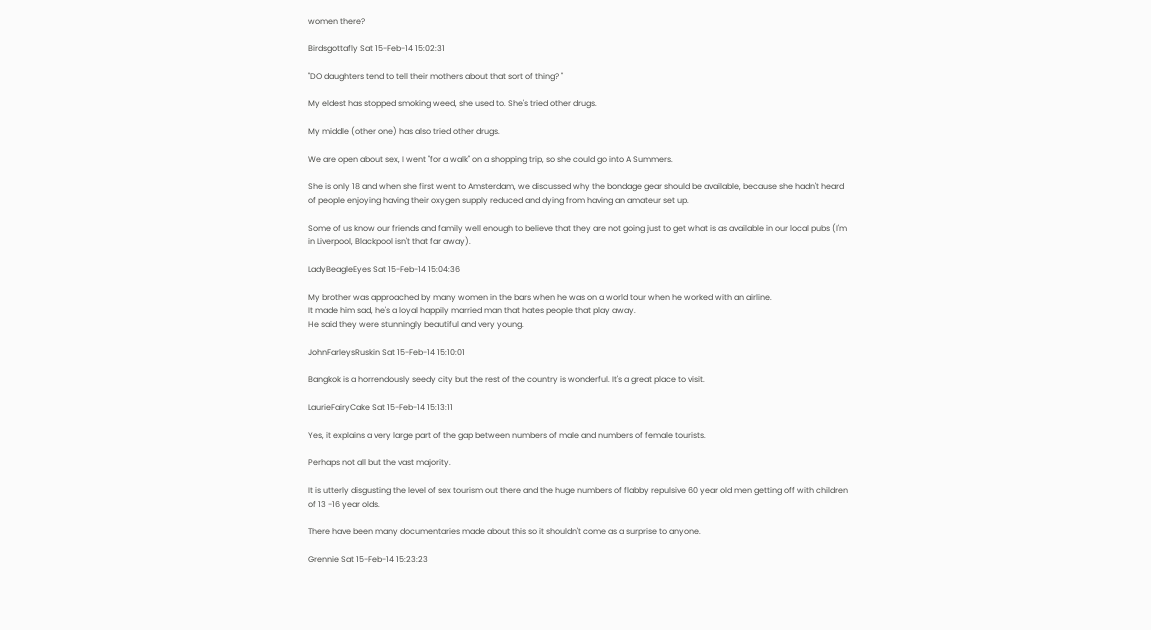women there?

Birdsgottafly Sat 15-Feb-14 15:02:31

"DO daughters tend to tell their mothers about that sort of thing? "

My eldest has stopped smoking weed, she used to. She's tried other drugs.

My middle (other one) has also tried other drugs.

We are open about sex, I went "for a walk" on a shopping trip, so she could go into A Summers.

She is only 18 and when she first went to Amsterdam, we discussed why the bondage gear should be available, because she hadn't heard of people enjoying having their oxygen supply reduced and dying from having an amateur set up.

Some of us know our friends and family well enough to believe that they are not going just to get what is as available in our local pubs (I'm in Liverpool, Blackpool isn't that far away).

LadyBeagleEyes Sat 15-Feb-14 15:04:36

My brother was approached by many women in the bars when he was on a world tour when he worked with an airline.
It made him sad, he's a loyal happily married man that hates people that play away.
He said they were stunningly beautiful and very young.

JohnFarleysRuskin Sat 15-Feb-14 15:10:01

Bangkok is a horrendously seedy city but the rest of the country is wonderful. It's a great place to visit.

LaurieFairyCake Sat 15-Feb-14 15:13:11

Yes, it explains a very large part of the gap between numbers of male and numbers of female tourists.

Perhaps not all but the vast majority.

It is utterly disgusting the level of sex tourism out there and the huge numbers of flabby repulsive 60 year old men getting off with children of 13 -16 year olds.

There have been many documentaries made about this so it shouldn't come as a surprise to anyone.

Grennie Sat 15-Feb-14 15:23:23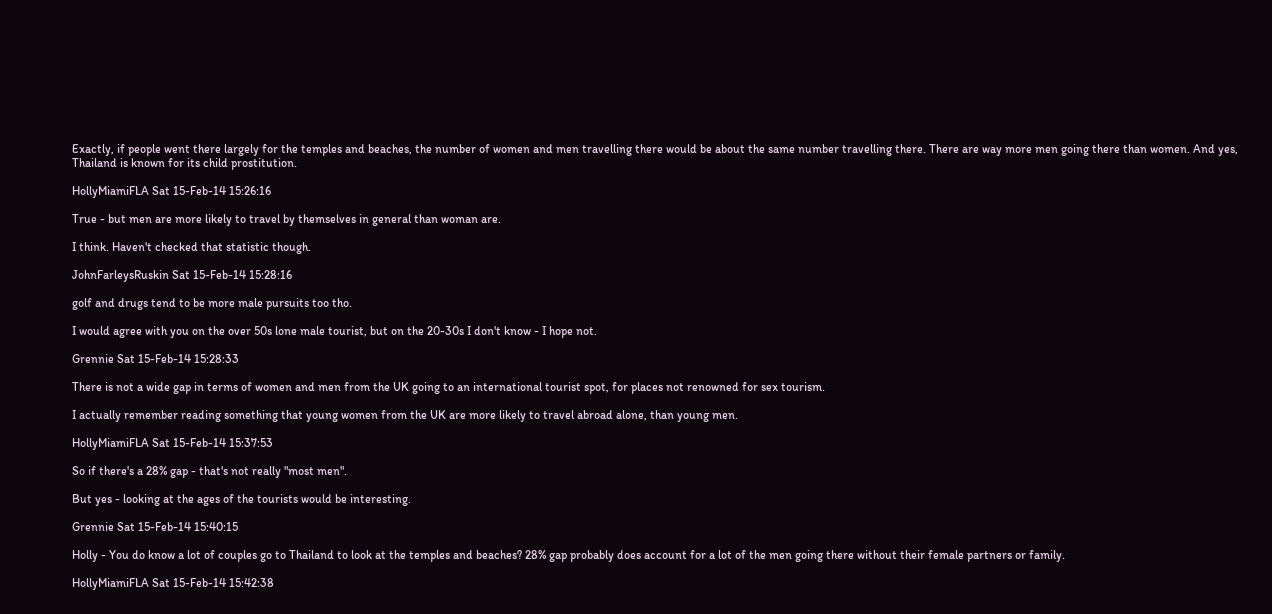Exactly, if people went there largely for the temples and beaches, the number of women and men travelling there would be about the same number travelling there. There are way more men going there than women. And yes, Thailand is known for its child prostitution.

HollyMiamiFLA Sat 15-Feb-14 15:26:16

True - but men are more likely to travel by themselves in general than woman are.

I think. Haven't checked that statistic though.

JohnFarleysRuskin Sat 15-Feb-14 15:28:16

golf and drugs tend to be more male pursuits too tho.

I would agree with you on the over 50s lone male tourist, but on the 20-30s I don't know - I hope not.

Grennie Sat 15-Feb-14 15:28:33

There is not a wide gap in terms of women and men from the UK going to an international tourist spot, for places not renowned for sex tourism.

I actually remember reading something that young women from the UK are more likely to travel abroad alone, than young men.

HollyMiamiFLA Sat 15-Feb-14 15:37:53

So if there's a 28% gap - that's not really "most men".

But yes - looking at the ages of the tourists would be interesting.

Grennie Sat 15-Feb-14 15:40:15

Holly - You do know a lot of couples go to Thailand to look at the temples and beaches? 28% gap probably does account for a lot of the men going there without their female partners or family.

HollyMiamiFLA Sat 15-Feb-14 15:42:38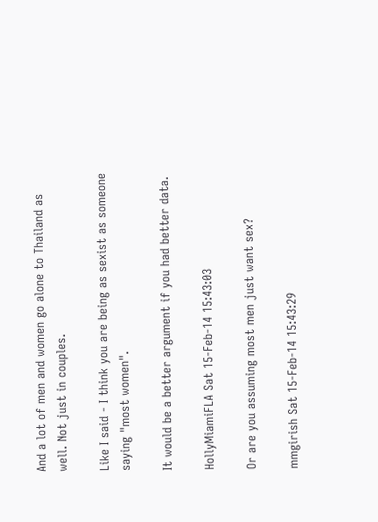And a lot of men and women go alone to Thailand as well. Not just in couples.

Like I said - I think you are being as sexist as someone saying "most women".

It would be a better argument if you had better data.

HollyMiamiFLA Sat 15-Feb-14 15:43:03

Or are you assuming most men just want sex?

mmgirish Sat 15-Feb-14 15:43:29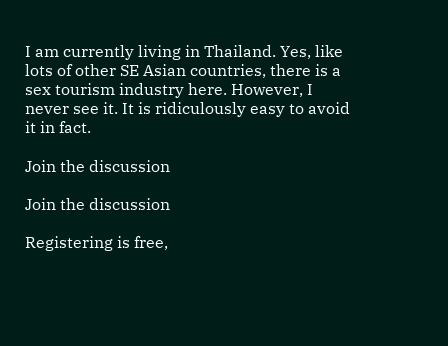I am currently living in Thailand. Yes, like lots of other SE Asian countries, there is a sex tourism industry here. However, I never see it. It is ridiculously easy to avoid it in fact.

Join the discussion

Join the discussion

Registering is free,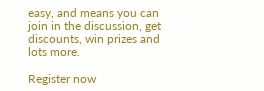easy, and means you can join in the discussion, get discounts, win prizes and lots more.

Register now